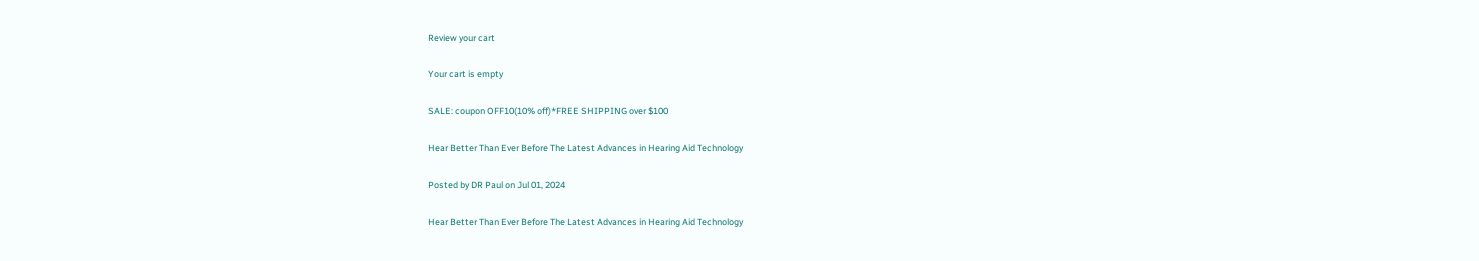Review your cart

Your cart is empty

SALE: coupon OFF10(10% off)*FREE SHIPPING over $100

Hear Better Than Ever Before The Latest Advances in Hearing Aid Technology

Posted by DR Paul on Jul 01, 2024

Hear Better Than Ever Before The Latest Advances in Hearing Aid Technology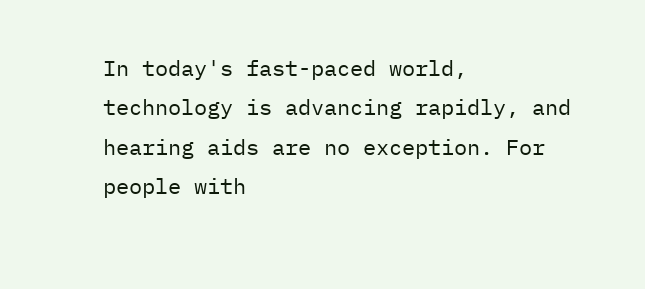In today's fast-paced world, technology is advancing rapidly, and hearing aids are no exception. For people with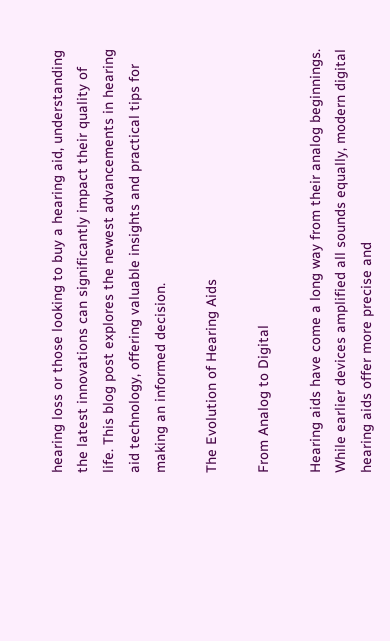hearing loss or those looking to buy a hearing aid, understanding the latest innovations can significantly impact their quality of life. This blog post explores the newest advancements in hearing aid technology, offering valuable insights and practical tips for making an informed decision.

The Evolution of Hearing Aids

From Analog to Digital

Hearing aids have come a long way from their analog beginnings. While earlier devices amplified all sounds equally, modern digital hearing aids offer more precise and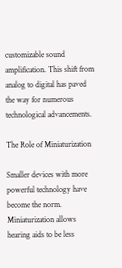customizable sound amplification. This shift from analog to digital has paved the way for numerous technological advancements.

The Role of Miniaturization

Smaller devices with more powerful technology have become the norm. Miniaturization allows hearing aids to be less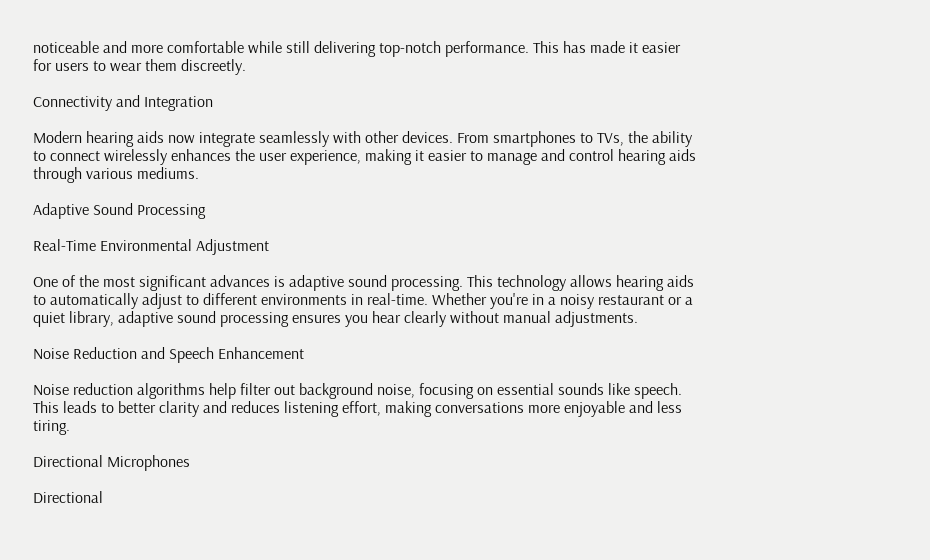noticeable and more comfortable while still delivering top-notch performance. This has made it easier for users to wear them discreetly.

Connectivity and Integration

Modern hearing aids now integrate seamlessly with other devices. From smartphones to TVs, the ability to connect wirelessly enhances the user experience, making it easier to manage and control hearing aids through various mediums.

Adaptive Sound Processing

Real-Time Environmental Adjustment

One of the most significant advances is adaptive sound processing. This technology allows hearing aids to automatically adjust to different environments in real-time. Whether you're in a noisy restaurant or a quiet library, adaptive sound processing ensures you hear clearly without manual adjustments.

Noise Reduction and Speech Enhancement

Noise reduction algorithms help filter out background noise, focusing on essential sounds like speech. This leads to better clarity and reduces listening effort, making conversations more enjoyable and less tiring.

Directional Microphones

Directional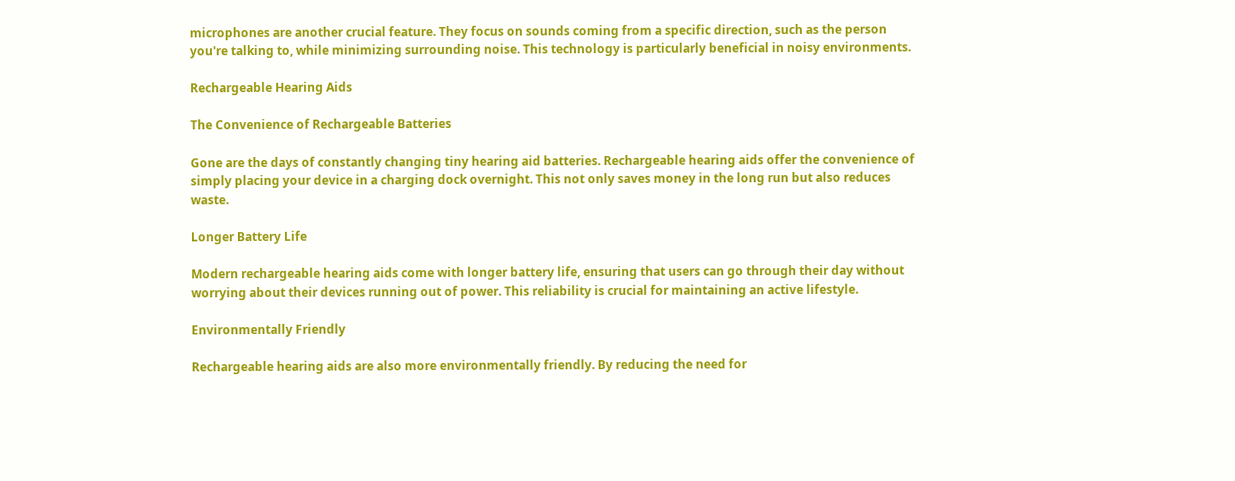microphones are another crucial feature. They focus on sounds coming from a specific direction, such as the person you're talking to, while minimizing surrounding noise. This technology is particularly beneficial in noisy environments.

Rechargeable Hearing Aids

The Convenience of Rechargeable Batteries

Gone are the days of constantly changing tiny hearing aid batteries. Rechargeable hearing aids offer the convenience of simply placing your device in a charging dock overnight. This not only saves money in the long run but also reduces waste.

Longer Battery Life

Modern rechargeable hearing aids come with longer battery life, ensuring that users can go through their day without worrying about their devices running out of power. This reliability is crucial for maintaining an active lifestyle.

Environmentally Friendly

Rechargeable hearing aids are also more environmentally friendly. By reducing the need for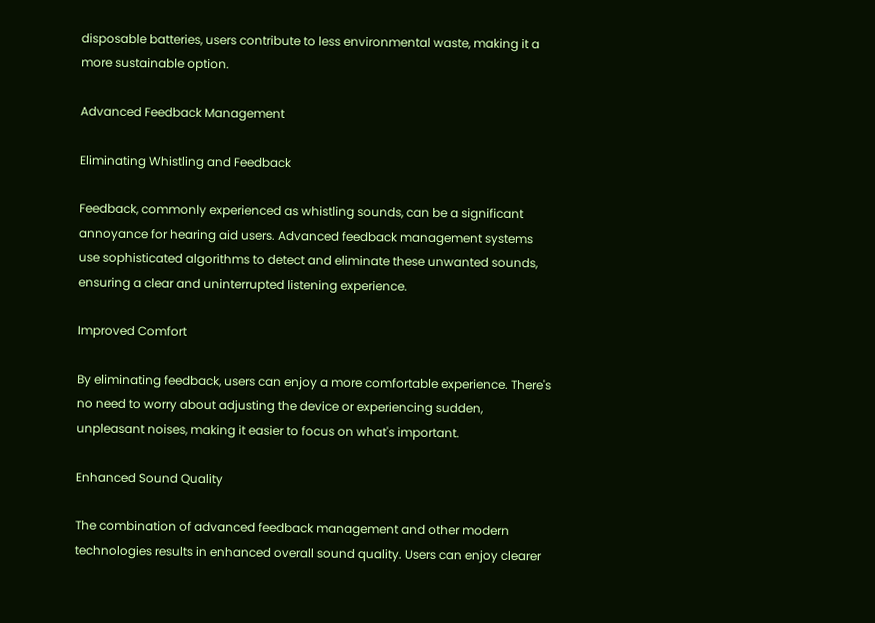disposable batteries, users contribute to less environmental waste, making it a more sustainable option.

Advanced Feedback Management

Eliminating Whistling and Feedback

Feedback, commonly experienced as whistling sounds, can be a significant annoyance for hearing aid users. Advanced feedback management systems use sophisticated algorithms to detect and eliminate these unwanted sounds, ensuring a clear and uninterrupted listening experience.

Improved Comfort

By eliminating feedback, users can enjoy a more comfortable experience. There's no need to worry about adjusting the device or experiencing sudden, unpleasant noises, making it easier to focus on what's important.

Enhanced Sound Quality

The combination of advanced feedback management and other modern technologies results in enhanced overall sound quality. Users can enjoy clearer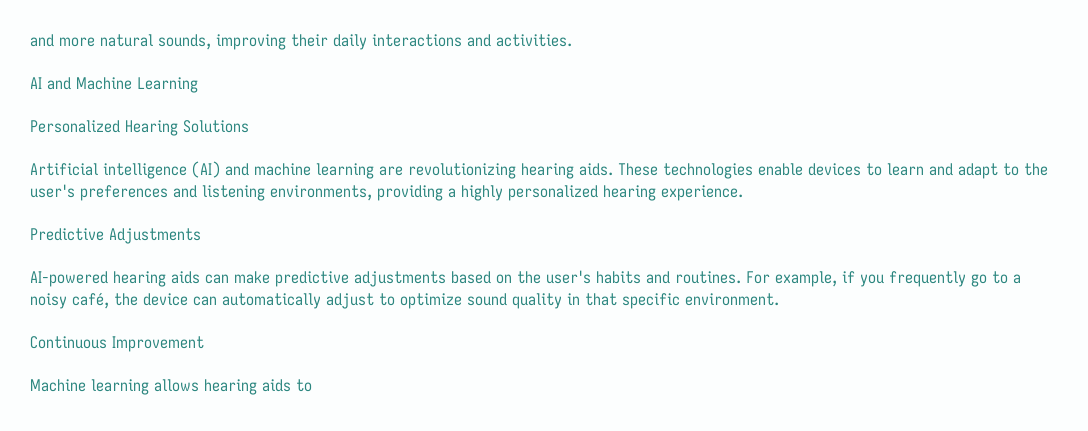and more natural sounds, improving their daily interactions and activities.

AI and Machine Learning

Personalized Hearing Solutions

Artificial intelligence (AI) and machine learning are revolutionizing hearing aids. These technologies enable devices to learn and adapt to the user's preferences and listening environments, providing a highly personalized hearing experience.

Predictive Adjustments

AI-powered hearing aids can make predictive adjustments based on the user's habits and routines. For example, if you frequently go to a noisy café, the device can automatically adjust to optimize sound quality in that specific environment.

Continuous Improvement

Machine learning allows hearing aids to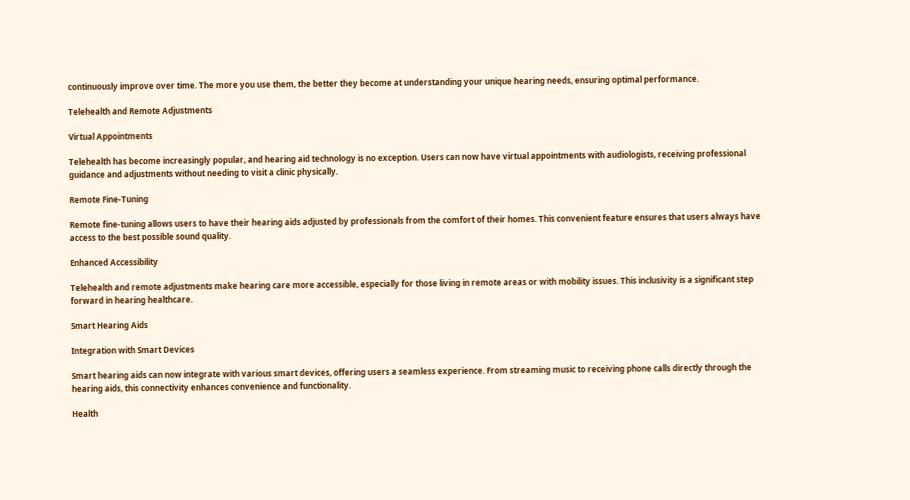continuously improve over time. The more you use them, the better they become at understanding your unique hearing needs, ensuring optimal performance.

Telehealth and Remote Adjustments

Virtual Appointments

Telehealth has become increasingly popular, and hearing aid technology is no exception. Users can now have virtual appointments with audiologists, receiving professional guidance and adjustments without needing to visit a clinic physically.

Remote Fine-Tuning

Remote fine-tuning allows users to have their hearing aids adjusted by professionals from the comfort of their homes. This convenient feature ensures that users always have access to the best possible sound quality.

Enhanced Accessibility

Telehealth and remote adjustments make hearing care more accessible, especially for those living in remote areas or with mobility issues. This inclusivity is a significant step forward in hearing healthcare.

Smart Hearing Aids

Integration with Smart Devices

Smart hearing aids can now integrate with various smart devices, offering users a seamless experience. From streaming music to receiving phone calls directly through the hearing aids, this connectivity enhances convenience and functionality.

Health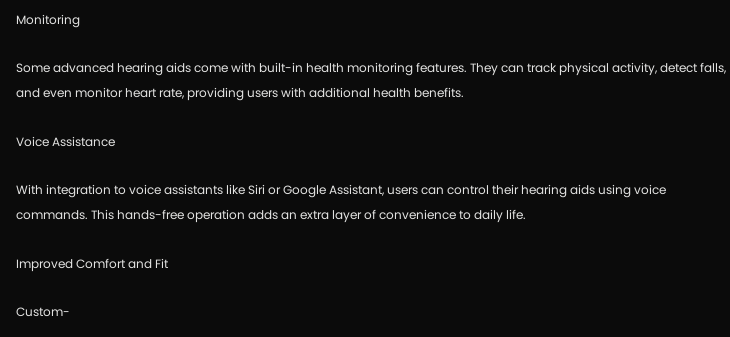Monitoring

Some advanced hearing aids come with built-in health monitoring features. They can track physical activity, detect falls, and even monitor heart rate, providing users with additional health benefits.

Voice Assistance

With integration to voice assistants like Siri or Google Assistant, users can control their hearing aids using voice commands. This hands-free operation adds an extra layer of convenience to daily life.

Improved Comfort and Fit

Custom-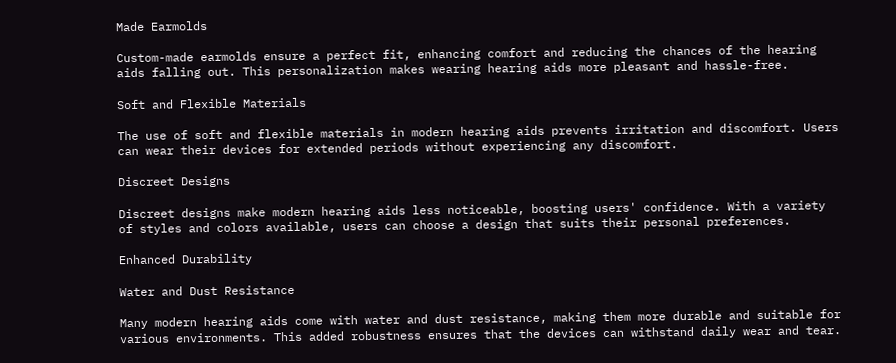Made Earmolds

Custom-made earmolds ensure a perfect fit, enhancing comfort and reducing the chances of the hearing aids falling out. This personalization makes wearing hearing aids more pleasant and hassle-free.

Soft and Flexible Materials

The use of soft and flexible materials in modern hearing aids prevents irritation and discomfort. Users can wear their devices for extended periods without experiencing any discomfort.

Discreet Designs

Discreet designs make modern hearing aids less noticeable, boosting users' confidence. With a variety of styles and colors available, users can choose a design that suits their personal preferences.

Enhanced Durability

Water and Dust Resistance

Many modern hearing aids come with water and dust resistance, making them more durable and suitable for various environments. This added robustness ensures that the devices can withstand daily wear and tear.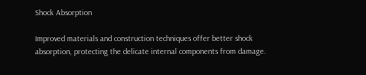Shock Absorption

Improved materials and construction techniques offer better shock absorption, protecting the delicate internal components from damage.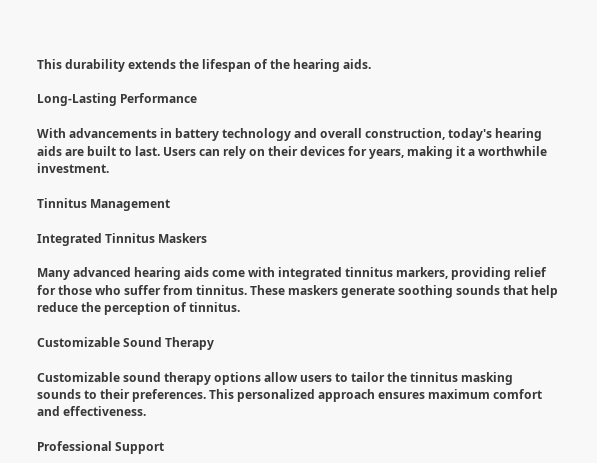This durability extends the lifespan of the hearing aids.

Long-Lasting Performance

With advancements in battery technology and overall construction, today's hearing aids are built to last. Users can rely on their devices for years, making it a worthwhile investment.

Tinnitus Management

Integrated Tinnitus Maskers

Many advanced hearing aids come with integrated tinnitus markers, providing relief for those who suffer from tinnitus. These maskers generate soothing sounds that help reduce the perception of tinnitus.

Customizable Sound Therapy

Customizable sound therapy options allow users to tailor the tinnitus masking sounds to their preferences. This personalized approach ensures maximum comfort and effectiveness.

Professional Support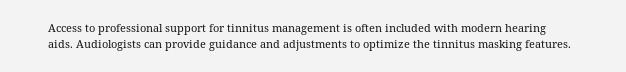Access to professional support for tinnitus management is often included with modern hearing aids. Audiologists can provide guidance and adjustments to optimize the tinnitus masking features.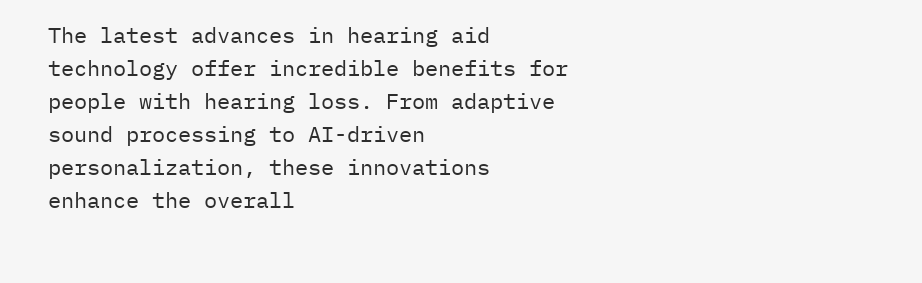The latest advances in hearing aid technology offer incredible benefits for people with hearing loss. From adaptive sound processing to AI-driven personalization, these innovations enhance the overall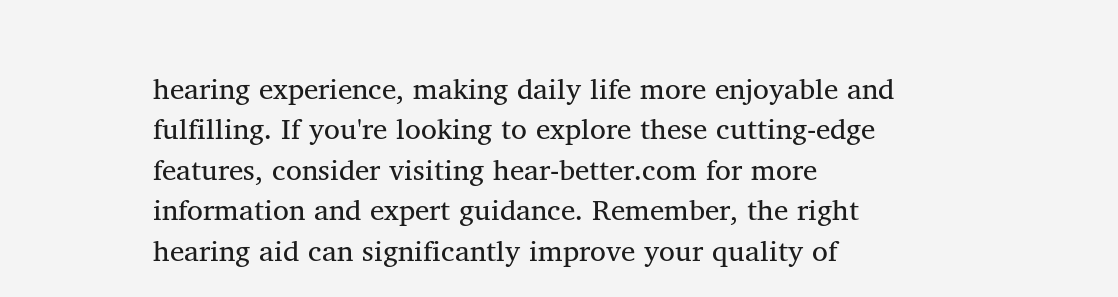hearing experience, making daily life more enjoyable and fulfilling. If you're looking to explore these cutting-edge features, consider visiting hear-better.com for more information and expert guidance. Remember, the right hearing aid can significantly improve your quality of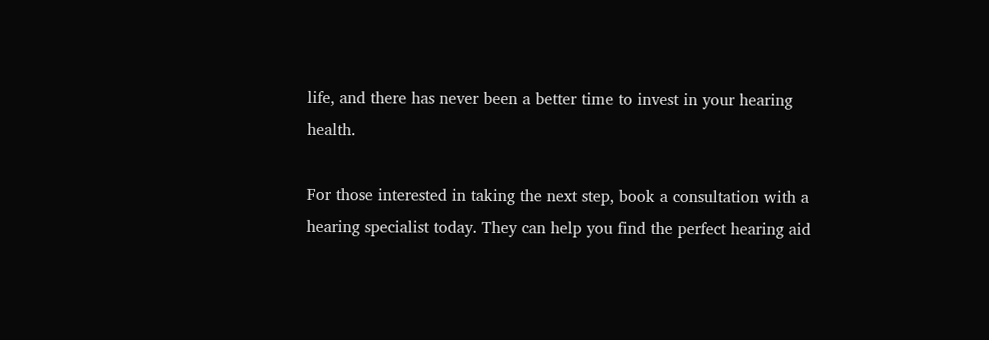life, and there has never been a better time to invest in your hearing health.

For those interested in taking the next step, book a consultation with a hearing specialist today. They can help you find the perfect hearing aid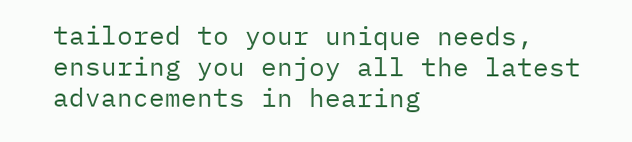tailored to your unique needs, ensuring you enjoy all the latest advancements in hearing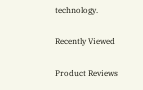technology.

Recently Viewed

Product Reviews